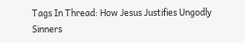Tags In Thread: How Jesus Justifies Ungodly Sinners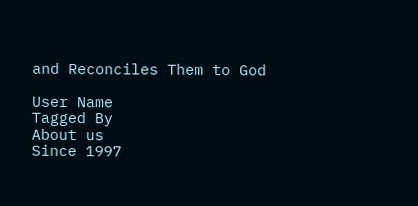and Reconciles Them to God

User Name
Tagged By
About us
Since 1997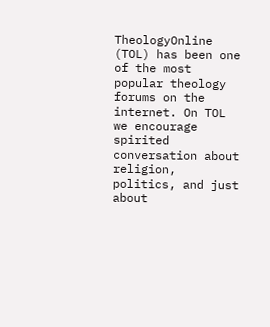TheologyOnline (TOL) has been one of the most popular theology forums on the internet. On TOL we encourage spirited conversation about religion, politics, and just about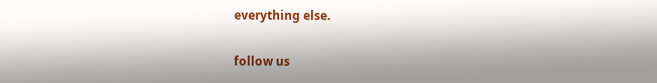everything else.

follow us